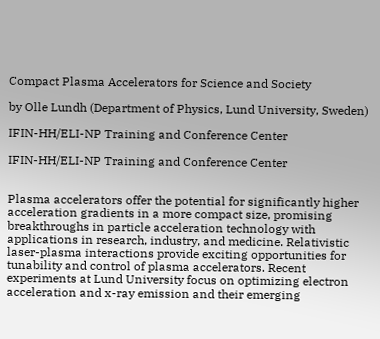Compact Plasma Accelerators for Science and Society

by Olle Lundh (Department of Physics, Lund University, Sweden)

IFIN-HH/ELI-NP Training and Conference Center

IFIN-HH/ELI-NP Training and Conference Center


Plasma accelerators offer the potential for significantly higher acceleration gradients in a more compact size, promising breakthroughs in particle acceleration technology with applications in research, industry, and medicine. Relativistic laser-plasma interactions provide exciting opportunities for tunability and control of plasma accelerators. Recent experiments at Lund University focus on optimizing electron acceleration and x-ray emission and their emerging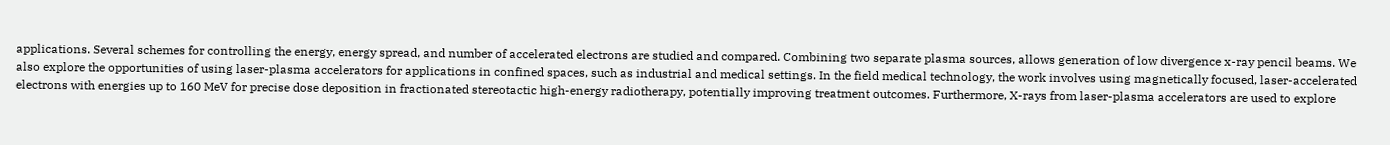applications. Several schemes for controlling the energy, energy spread, and number of accelerated electrons are studied and compared. Combining two separate plasma sources, allows generation of low divergence x-ray pencil beams. We also explore the opportunities of using laser-plasma accelerators for applications in confined spaces, such as industrial and medical settings. In the field medical technology, the work involves using magnetically focused, laser-accelerated electrons with energies up to 160 MeV for precise dose deposition in fractionated stereotactic high-energy radiotherapy, potentially improving treatment outcomes. Furthermore, X-rays from laser-plasma accelerators are used to explore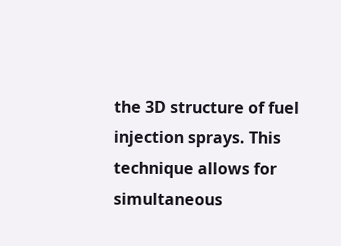the 3D structure of fuel injection sprays. This technique allows for simultaneous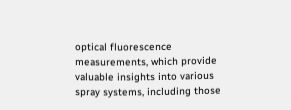optical fluorescence measurements, which provide valuable insights into various spray systems, including those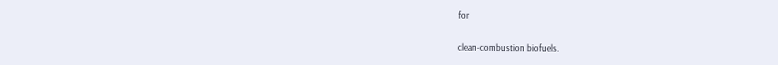for

clean-combustion biofuels.